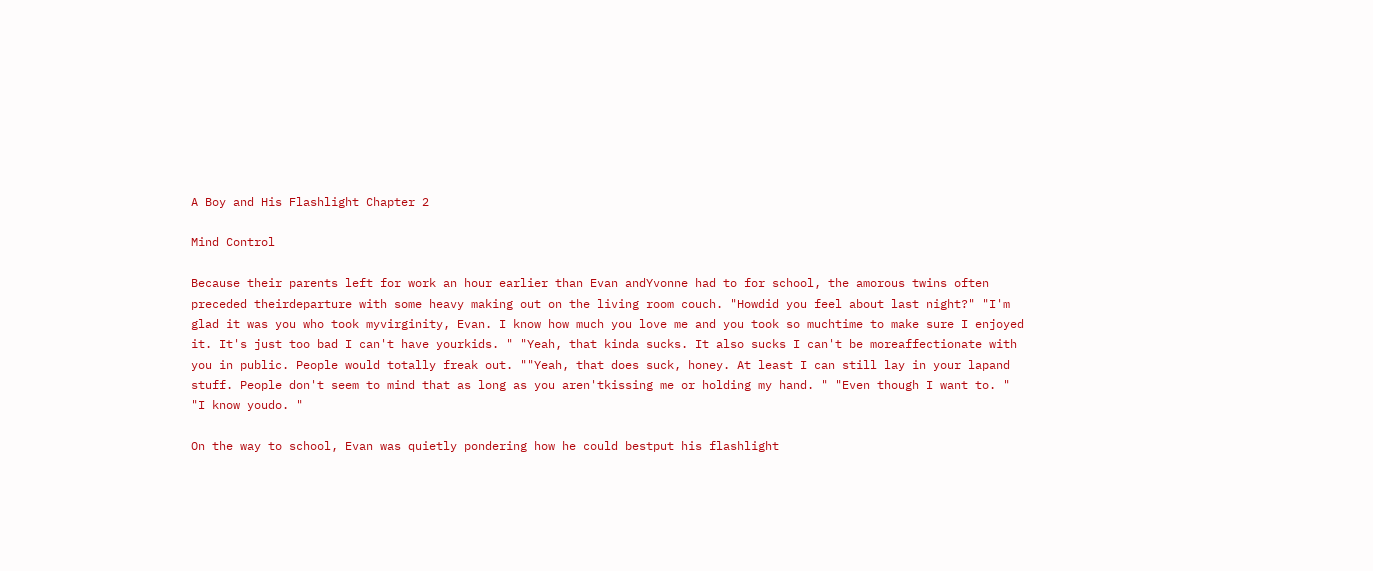A Boy and His Flashlight Chapter 2

Mind Control

Because their parents left for work an hour earlier than Evan andYvonne had to for school, the amorous twins often preceded theirdeparture with some heavy making out on the living room couch. "Howdid you feel about last night?" "I'm glad it was you who took myvirginity, Evan. I know how much you love me and you took so muchtime to make sure I enjoyed it. It's just too bad I can't have yourkids. " "Yeah, that kinda sucks. It also sucks I can't be moreaffectionate with you in public. People would totally freak out. ""Yeah, that does suck, honey. At least I can still lay in your lapand stuff. People don't seem to mind that as long as you aren'tkissing me or holding my hand. " "Even though I want to. " "I know youdo. "

On the way to school, Evan was quietly pondering how he could bestput his flashlight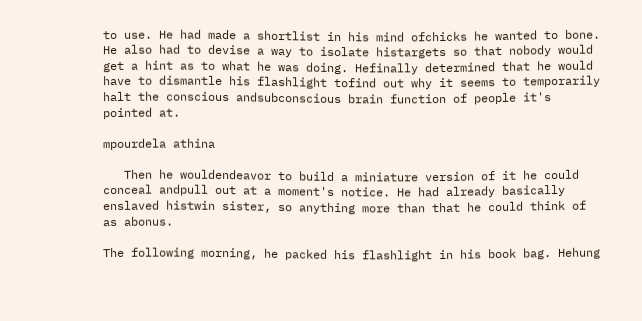to use. He had made a shortlist in his mind ofchicks he wanted to bone. He also had to devise a way to isolate histargets so that nobody would get a hint as to what he was doing. Hefinally determined that he would have to dismantle his flashlight tofind out why it seems to temporarily halt the conscious andsubconscious brain function of people it's pointed at.

mpourdela athina

   Then he wouldendeavor to build a miniature version of it he could conceal andpull out at a moment's notice. He had already basically enslaved histwin sister, so anything more than that he could think of as abonus.

The following morning, he packed his flashlight in his book bag. Hehung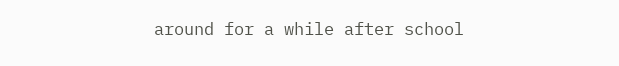around for a while after school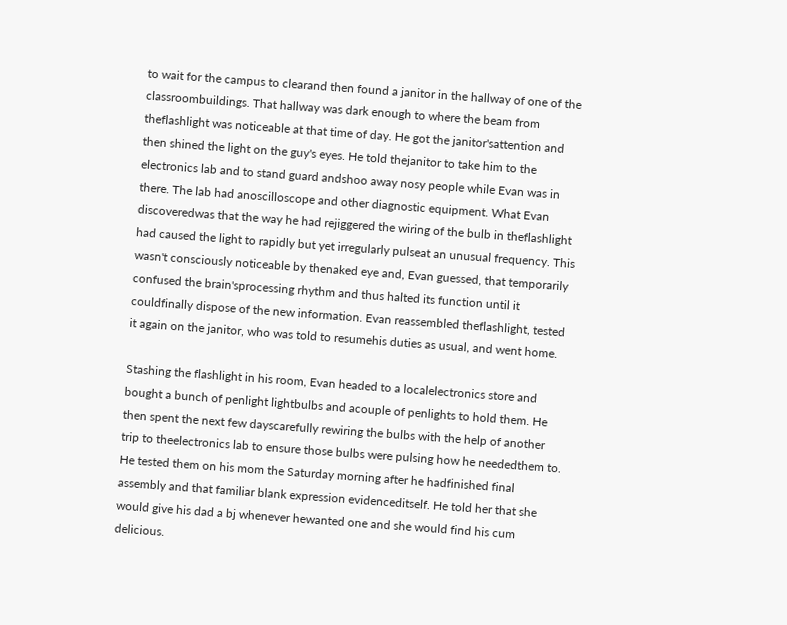to wait for the campus to clearand then found a janitor in the hallway of one of the classroombuildings. That hallway was dark enough to where the beam from theflashlight was noticeable at that time of day. He got the janitor'sattention and then shined the light on the guy's eyes. He told thejanitor to take him to the electronics lab and to stand guard andshoo away nosy people while Evan was in there. The lab had anoscilloscope and other diagnostic equipment. What Evan discoveredwas that the way he had rejiggered the wiring of the bulb in theflashlight had caused the light to rapidly but yet irregularly pulseat an unusual frequency. This wasn't consciously noticeable by thenaked eye and, Evan guessed, that temporarily confused the brain'sprocessing rhythm and thus halted its function until it couldfinally dispose of the new information. Evan reassembled theflashlight, tested it again on the janitor, who was told to resumehis duties as usual, and went home.

Stashing the flashlight in his room, Evan headed to a localelectronics store and bought a bunch of penlight lightbulbs and acouple of penlights to hold them. He then spent the next few dayscarefully rewiring the bulbs with the help of another trip to theelectronics lab to ensure those bulbs were pulsing how he neededthem to. He tested them on his mom the Saturday morning after he hadfinished final assembly and that familiar blank expression evidenceditself. He told her that she would give his dad a bj whenever hewanted one and she would find his cum delicious.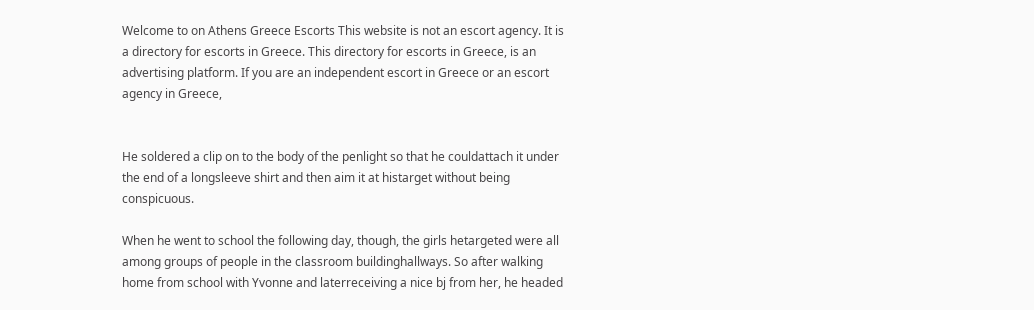Welcome to on Athens Greece Escorts This website is not an escort agency. It is a directory for escorts in Greece. This directory for escorts in Greece, is an advertising platform. If you are an independent escort in Greece or an escort agency in Greece,


He soldered a clip on to the body of the penlight so that he couldattach it under the end of a longsleeve shirt and then aim it at histarget without being conspicuous.

When he went to school the following day, though, the girls hetargeted were all among groups of people in the classroom buildinghallways. So after walking home from school with Yvonne and laterreceiving a nice bj from her, he headed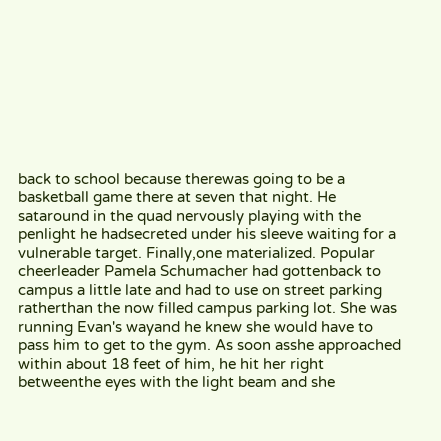back to school because therewas going to be a basketball game there at seven that night. He sataround in the quad nervously playing with the penlight he hadsecreted under his sleeve waiting for a vulnerable target. Finally,one materialized. Popular cheerleader Pamela Schumacher had gottenback to campus a little late and had to use on street parking ratherthan the now filled campus parking lot. She was running Evan's wayand he knew she would have to pass him to get to the gym. As soon asshe approached within about 18 feet of him, he hit her right betweenthe eyes with the light beam and she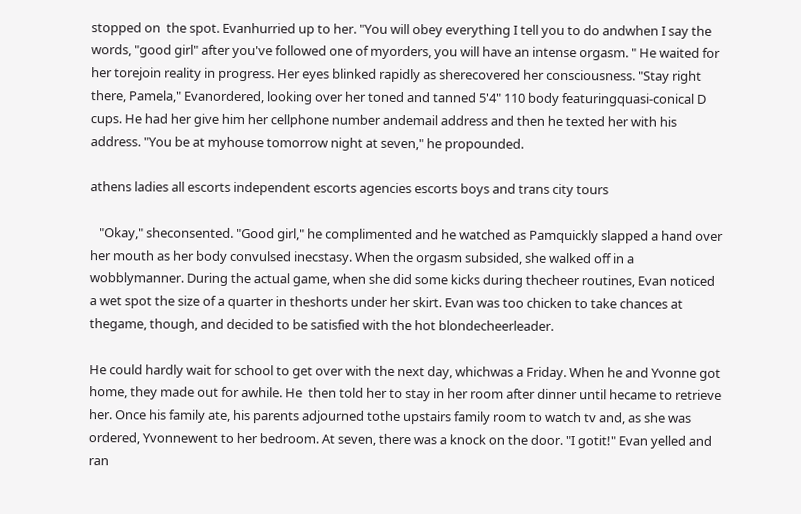stopped on  the spot. Evanhurried up to her. "You will obey everything I tell you to do andwhen I say the words, "good girl" after you've followed one of myorders, you will have an intense orgasm. " He waited for her torejoin reality in progress. Her eyes blinked rapidly as sherecovered her consciousness. "Stay right there, Pamela," Evanordered, looking over her toned and tanned 5'4" 110 body featuringquasi-conical D cups. He had her give him her cellphone number andemail address and then he texted her with his address. "You be at myhouse tomorrow night at seven," he propounded.

athens ladies all escorts independent escorts agencies escorts boys and trans city tours

   "Okay," sheconsented. "Good girl," he complimented and he watched as Pamquickly slapped a hand over her mouth as her body convulsed inecstasy. When the orgasm subsided, she walked off in a wobblymanner. During the actual game, when she did some kicks during thecheer routines, Evan noticed a wet spot the size of a quarter in theshorts under her skirt. Evan was too chicken to take chances at thegame, though, and decided to be satisfied with the hot blondecheerleader.

He could hardly wait for school to get over with the next day, whichwas a Friday. When he and Yvonne got home, they made out for awhile. He  then told her to stay in her room after dinner until hecame to retrieve her. Once his family ate, his parents adjourned tothe upstairs family room to watch tv and, as she was ordered, Yvonnewent to her bedroom. At seven, there was a knock on the door. "I gotit!" Evan yelled and ran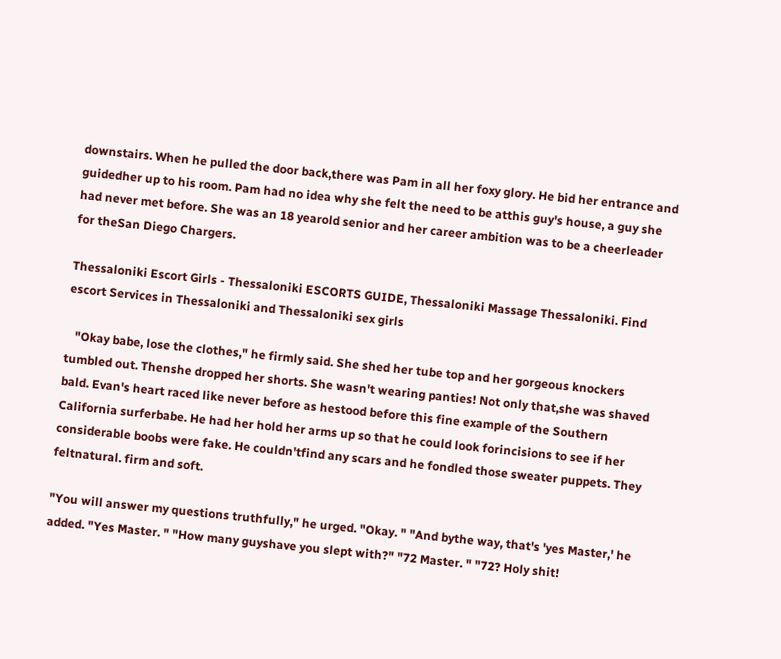downstairs. When he pulled the door back,there was Pam in all her foxy glory. He bid her entrance and guidedher up to his room. Pam had no idea why she felt the need to be atthis guy's house, a guy she had never met before. She was an 18 yearold senior and her career ambition was to be a cheerleader for theSan Diego Chargers.

Thessaloniki Escort Girls - Thessaloniki ESCORTS GUIDE, Thessaloniki Massage Thessaloniki. Find escort Services in Thessaloniki and Thessaloniki sex girls

   "Okay babe, lose the clothes," he firmly said. She shed her tube top and her gorgeous knockers tumbled out. Thenshe dropped her shorts. She wasn't wearing panties! Not only that,she was shaved bald. Evan's heart raced like never before as hestood before this fine example of the Southern California surferbabe. He had her hold her arms up so that he could look forincisions to see if her considerable boobs were fake. He couldn'tfind any scars and he fondled those sweater puppets. They feltnatural. firm and soft.

"You will answer my questions truthfully," he urged. "Okay. " "And bythe way, that's 'yes Master,' he added. "Yes Master. " "How many guyshave you slept with?" "72 Master. " "72? Holy shit!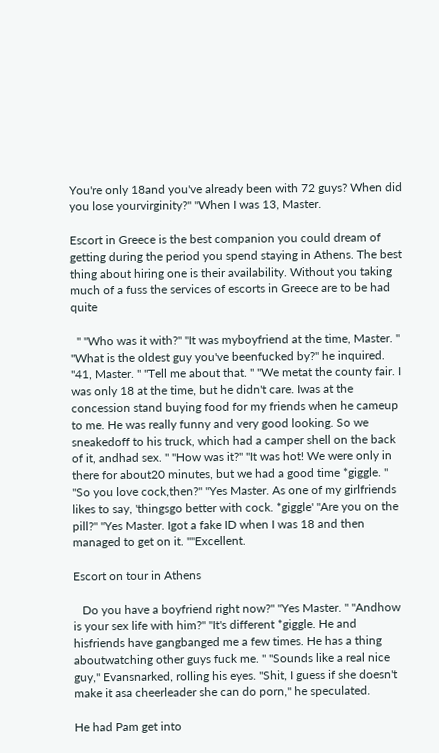You're only 18and you've already been with 72 guys? When did you lose yourvirginity?" "When I was 13, Master.

Escort in Greece is the best companion you could dream of getting during the period you spend staying in Athens. The best thing about hiring one is their availability. Without you taking much of a fuss the services of escorts in Greece are to be had quite

  " "Who was it with?" "It was myboyfriend at the time, Master. " "What is the oldest guy you've beenfucked by?" he inquired. "41, Master. " "Tell me about that. " "We metat the county fair. I was only 18 at the time, but he didn't care. Iwas at the concession stand buying food for my friends when he cameup to me. He was really funny and very good looking. So we sneakedoff to his truck, which had a camper shell on the back of it, andhad sex. " "How was it?" "It was hot! We were only in there for about20 minutes, but we had a good time *giggle. " "So you love cock,then?" "Yes Master. As one of my girlfriends likes to say, 'thingsgo better with cock. *giggle' "Are you on the pill?" "Yes Master. Igot a fake ID when I was 18 and then managed to get on it. ""Excellent.

Escort on tour in Athens

   Do you have a boyfriend right now?" "Yes Master. " "Andhow is your sex life with him?" "It's different *giggle. He and hisfriends have gangbanged me a few times. He has a thing aboutwatching other guys fuck me. " "Sounds like a real nice guy," Evansnarked, rolling his eyes. "Shit, I guess if she doesn't make it asa cheerleader she can do porn," he speculated.

He had Pam get into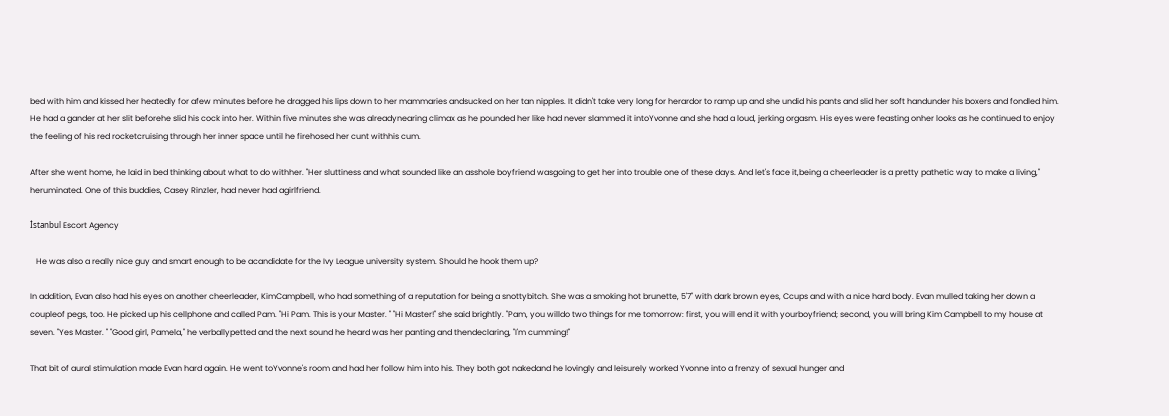bed with him and kissed her heatedly for afew minutes before he dragged his lips down to her mammaries andsucked on her tan nipples. It didn't take very long for herardor to ramp up and she undid his pants and slid her soft handunder his boxers and fondled him. He had a gander at her slit beforehe slid his cock into her. Within five minutes she was alreadynearing climax as he pounded her like had never slammed it intoYvonne and she had a loud, jerking orgasm. His eyes were feasting onher looks as he continued to enjoy the feeling of his red rocketcruising through her inner space until he firehosed her cunt withhis cum.

After she went home, he laid in bed thinking about what to do withher. "Her sluttiness and what sounded like an asshole boyfriend wasgoing to get her into trouble one of these days. And let's face it,being a cheerleader is a pretty pathetic way to make a living," heruminated. One of this buddies, Casey Rinzler, had never had agirlfriend.

İstanbul Escort Agency

   He was also a really nice guy and smart enough to be acandidate for the Ivy League university system. Should he hook them up?

In addition, Evan also had his eyes on another cheerleader, KimCampbell, who had something of a reputation for being a snottybitch. She was a smoking hot brunette, 5'7" with dark brown eyes, Ccups and with a nice hard body. Evan mulled taking her down a coupleof pegs, too. He picked up his cellphone and called Pam. "Hi Pam. This is your Master. " "Hi Master!" she said brightly. "Pam, you willdo two things for me tomorrow: first, you will end it with yourboyfriend; second, you will bring Kim Campbell to my house at seven. "Yes Master. " "Good girl, Pamela," he verballypetted and the next sound he heard was her panting and thendeclaring, "I'm cumming!"

That bit of aural stimulation made Evan hard again. He went toYvonne's room and had her follow him into his. They both got nakedand he lovingly and leisurely worked Yvonne into a frenzy of sexual hunger and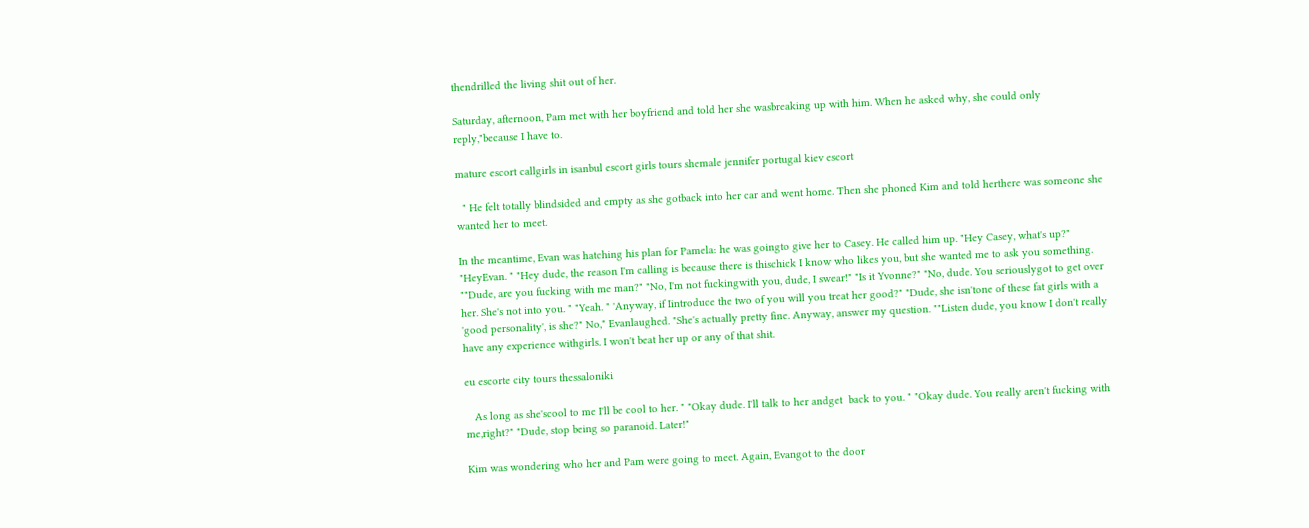thendrilled the living shit out of her.

Saturday, afternoon, Pam met with her boyfriend and told her she wasbreaking up with him. When he asked why, she could only reply,"because I have to.

mature escort callgirls in isanbul escort girls tours shemale jennifer portugal kiev escort

  " He felt totally blindsided and empty as she gotback into her car and went home. Then she phoned Kim and told herthere was someone she wanted her to meet.

In the meantime, Evan was hatching his plan for Pamela: he was goingto give her to Casey. He called him up. "Hey Casey, what's up?" "HeyEvan. " "Hey dude, the reason I'm calling is because there is thischick I know who likes you, but she wanted me to ask you something. ""Dude, are you fucking with me man?" "No, I'm not fuckingwith you, dude, I swear!" "Is it Yvonne?" "No, dude. You seriouslygot to get over her. She's not into you. " "Yeah. " 'Anyway, if Iintroduce the two of you will you treat her good?" "Dude, she isn'tone of these fat girls with a 'good personality', is she?" No," Evanlaughed. "She's actually pretty fine. Anyway, answer my question. ""Listen dude, you know I don't really have any experience withgirls. I won't beat her up or any of that shit.

eu escorte city tours thessaloniki

   As long as she'scool to me I'll be cool to her. " "Okay dude. I'll talk to her andget  back to you. " "Okay dude. You really aren't fucking with me,right?" "Dude, stop being so paranoid. Later!"

Kim was wondering who her and Pam were going to meet. Again, Evangot to the door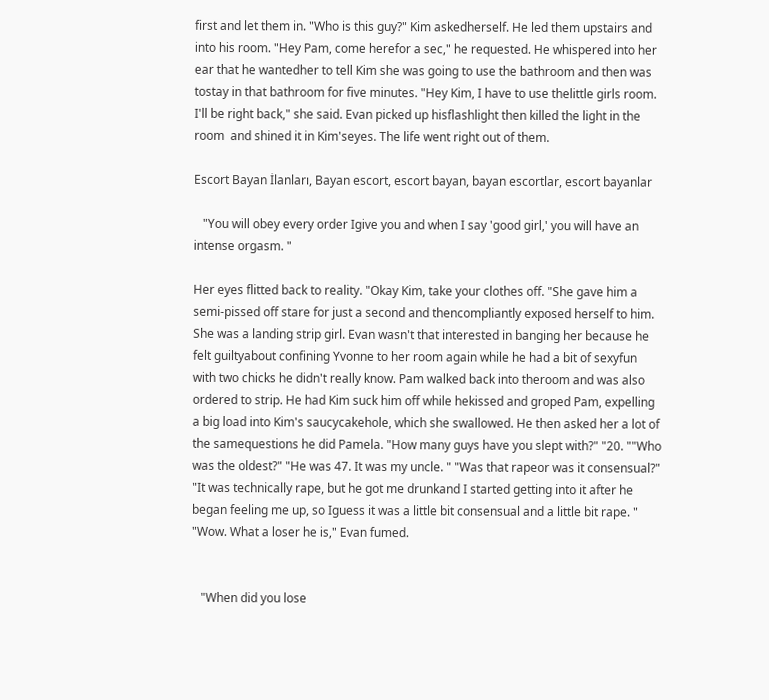first and let them in. "Who is this guy?" Kim askedherself. He led them upstairs and into his room. "Hey Pam, come herefor a sec," he requested. He whispered into her ear that he wantedher to tell Kim she was going to use the bathroom and then was tostay in that bathroom for five minutes. "Hey Kim, I have to use thelittle girls room. I'll be right back," she said. Evan picked up hisflashlight then killed the light in the room  and shined it in Kim'seyes. The life went right out of them.

Escort Bayan İlanları, Bayan escort, escort bayan, bayan escortlar, escort bayanlar

   "You will obey every order Igive you and when I say 'good girl,' you will have an intense orgasm. "

Her eyes flitted back to reality. "Okay Kim, take your clothes off. "She gave him a semi-pissed off stare for just a second and thencompliantly exposed herself to him. She was a landing strip girl. Evan wasn't that interested in banging her because he felt guiltyabout confining Yvonne to her room again while he had a bit of sexyfun with two chicks he didn't really know. Pam walked back into theroom and was also ordered to strip. He had Kim suck him off while hekissed and groped Pam, expelling a big load into Kim's saucycakehole, which she swallowed. He then asked her a lot of the samequestions he did Pamela. "How many guys have you slept with?" "20. ""Who was the oldest?" "He was 47. It was my uncle. " "Was that rapeor was it consensual?" "It was technically rape, but he got me drunkand I started getting into it after he began feeling me up, so Iguess it was a little bit consensual and a little bit rape. " "Wow. What a loser he is," Evan fumed.


   "When did you lose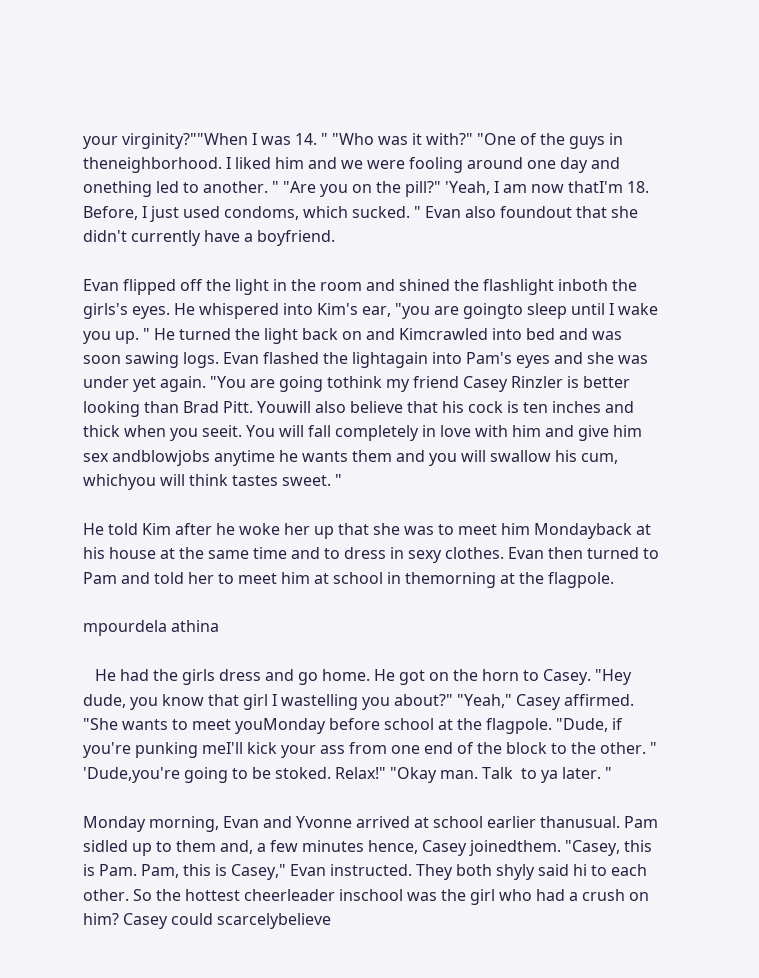your virginity?""When I was 14. " "Who was it with?" "One of the guys in theneighborhood. I liked him and we were fooling around one day and onething led to another. " "Are you on the pill?" 'Yeah, I am now thatI'm 18. Before, I just used condoms, which sucked. " Evan also foundout that she didn't currently have a boyfriend.

Evan flipped off the light in the room and shined the flashlight inboth the girls's eyes. He whispered into Kim's ear, "you are goingto sleep until I wake you up. " He turned the light back on and Kimcrawled into bed and was soon sawing logs. Evan flashed the lightagain into Pam's eyes and she was under yet again. "You are going tothink my friend Casey Rinzler is better looking than Brad Pitt. Youwill also believe that his cock is ten inches and thick when you seeit. You will fall completely in love with him and give him sex andblowjobs anytime he wants them and you will swallow his cum, whichyou will think tastes sweet. "

He told Kim after he woke her up that she was to meet him Mondayback at his house at the same time and to dress in sexy clothes. Evan then turned to Pam and told her to meet him at school in themorning at the flagpole.

mpourdela athina

   He had the girls dress and go home. He got on the horn to Casey. "Hey dude, you know that girl I wastelling you about?" "Yeah," Casey affirmed. "She wants to meet youMonday before school at the flagpole. "Dude, if you're punking meI'll kick your ass from one end of the block to the other. " 'Dude,you're going to be stoked. Relax!" "Okay man. Talk  to ya later. "

Monday morning, Evan and Yvonne arrived at school earlier thanusual. Pam sidled up to them and, a few minutes hence, Casey joinedthem. "Casey, this is Pam. Pam, this is Casey," Evan instructed. They both shyly said hi to each other. So the hottest cheerleader inschool was the girl who had a crush on him? Casey could scarcelybelieve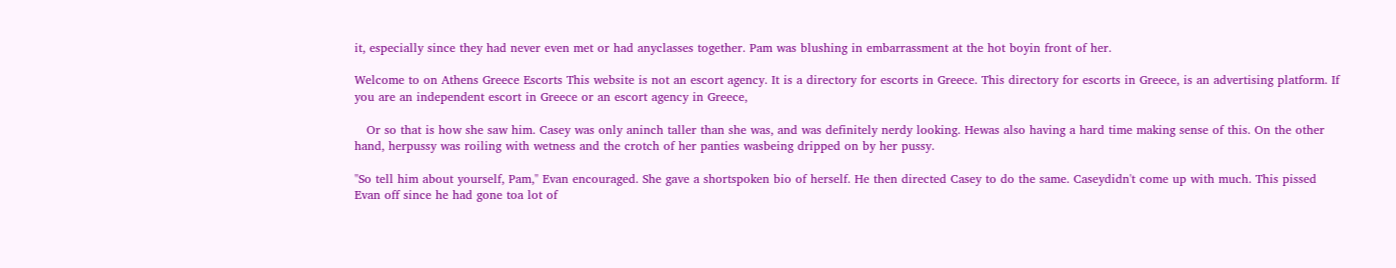it, especially since they had never even met or had anyclasses together. Pam was blushing in embarrassment at the hot boyin front of her.

Welcome to on Athens Greece Escorts This website is not an escort agency. It is a directory for escorts in Greece. This directory for escorts in Greece, is an advertising platform. If you are an independent escort in Greece or an escort agency in Greece,

   Or so that is how she saw him. Casey was only aninch taller than she was, and was definitely nerdy looking. Hewas also having a hard time making sense of this. On the other hand, herpussy was roiling with wetness and the crotch of her panties wasbeing dripped on by her pussy.

"So tell him about yourself, Pam," Evan encouraged. She gave a shortspoken bio of herself. He then directed Casey to do the same. Caseydidn't come up with much. This pissed Evan off since he had gone toa lot of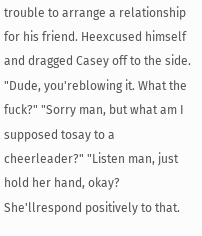trouble to arrange a relationship for his friend. Heexcused himself and dragged Casey off to the side. "Dude, you'reblowing it. What the fuck?" "Sorry man, but what am I supposed tosay to a cheerleader?" "Listen man, just hold her hand, okay? She'llrespond positively to that.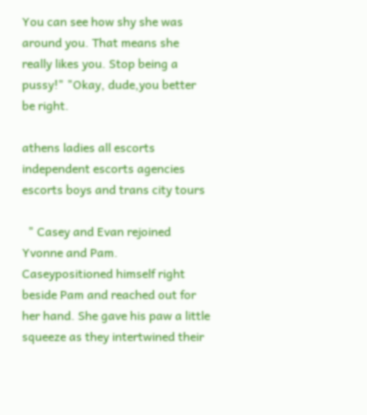You can see how shy she was around you. That means she really likes you. Stop being a pussy!" "Okay, dude,you better be right.

athens ladies all escorts independent escorts agencies escorts boys and trans city tours

  " Casey and Evan rejoined Yvonne and Pam. Caseypositioned himself right beside Pam and reached out for her hand. She gave his paw a little squeeze as they intertwined their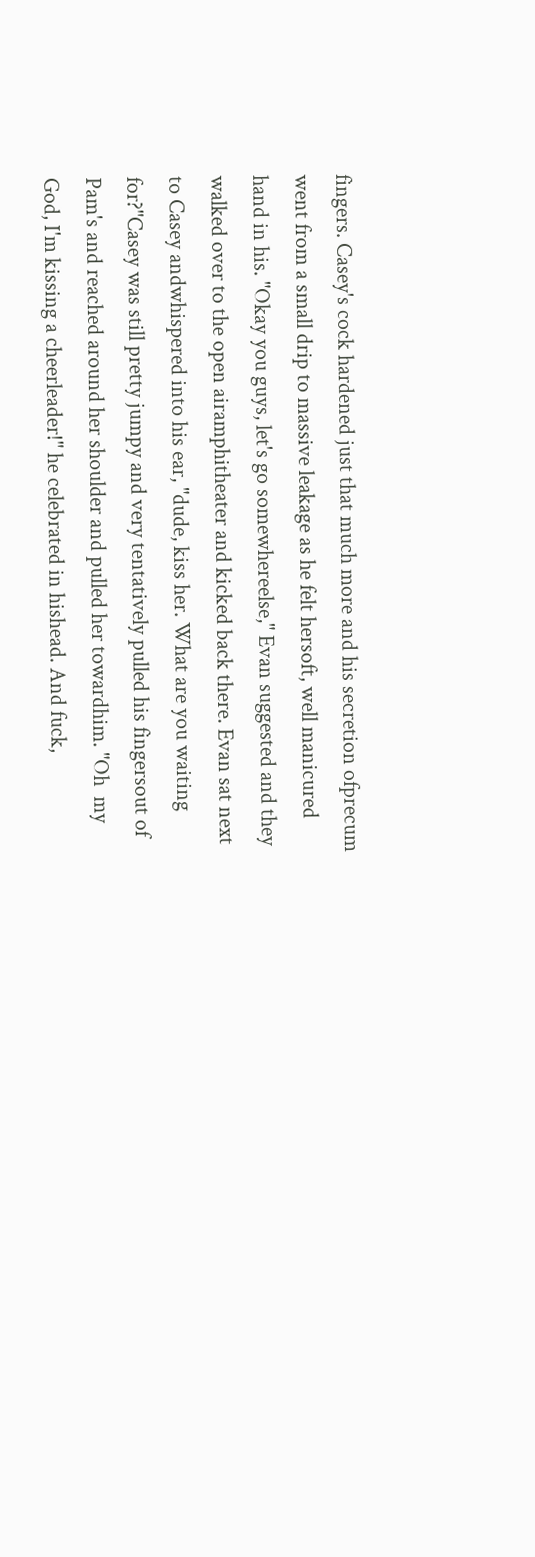fingers. Casey's cock hardened just that much more and his secretion ofprecum went from a small drip to massive leakage as he felt hersoft, well manicured hand in his. "Okay you guys, let's go somewhereelse," Evan suggested and they walked over to the open airamphitheater and kicked back there. Evan sat next to Casey andwhispered into his ear, "dude, kiss her. What are you waiting for?"Casey was still pretty jumpy and very tentatively pulled his fingersout of Pam's and reached around her shoulder and pulled her towardhim. "Oh  my God, I'm kissing a cheerleader!" he celebrated in hishead. And fuck,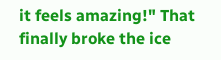it feels amazing!" That finally broke the ice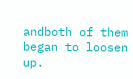andboth of them began to loosen up.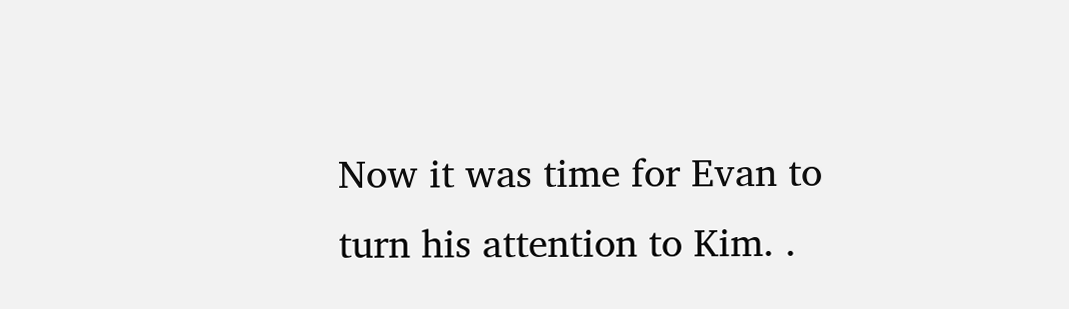Now it was time for Evan to turn his attention to Kim. .